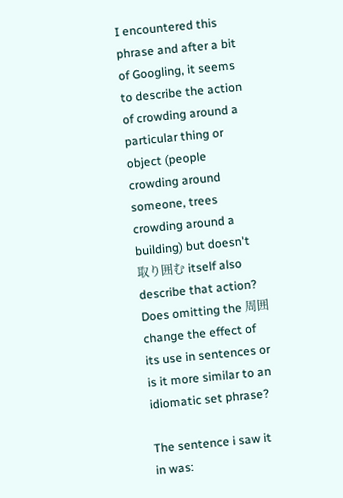I encountered this phrase and after a bit of Googling, it seems to describe the action of crowding around a particular thing or object (people crowding around someone, trees crowding around a building) but doesn't 取り囲む itself also describe that action? Does omitting the 周囲 change the effect of its use in sentences or is it more similar to an idiomatic set phrase?

The sentence i saw it in was: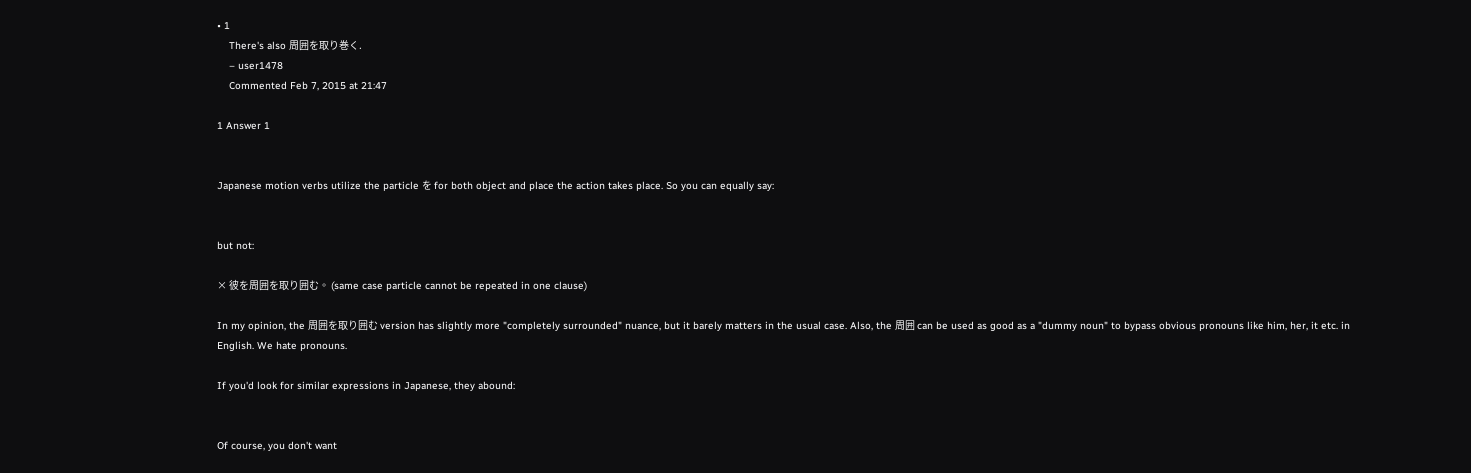• 1
    There's also 周囲を取り巻く.
    – user1478
    Commented Feb 7, 2015 at 21:47

1 Answer 1


Japanese motion verbs utilize the particle を for both object and place the action takes place. So you can equally say:


but not:

× 彼を周囲を取り囲む。 (same case particle cannot be repeated in one clause)

In my opinion, the 周囲を取り囲む version has slightly more "completely surrounded" nuance, but it barely matters in the usual case. Also, the 周囲 can be used as good as a "dummy noun" to bypass obvious pronouns like him, her, it etc. in English. We hate pronouns.

If you'd look for similar expressions in Japanese, they abound:


Of course, you don't want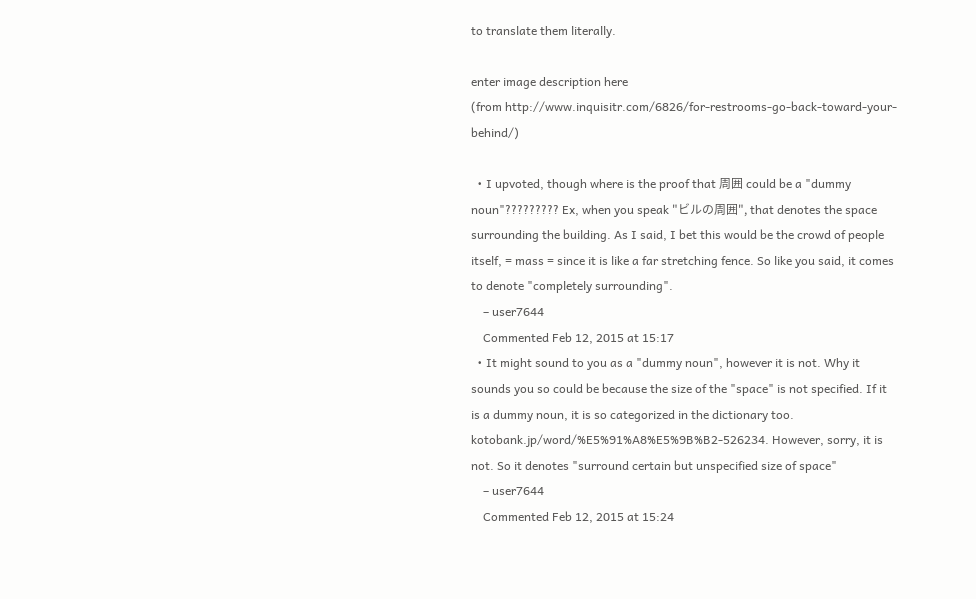to translate them literally.

enter image description here
(from http://www.inquisitr.com/6826/for-restrooms-go-back-toward-your-behind/)

  • I upvoted, though where is the proof that 周囲 could be a "dummy noun"????????? Ex, when you speak "ビルの周囲", that denotes the space surrounding the building. As I said, I bet this would be the crowd of people itself, = mass = since it is like a far stretching fence. So like you said, it comes to denote "completely surrounding".
    – user7644
    Commented Feb 12, 2015 at 15:17
  • It might sound to you as a "dummy noun", however it is not. Why it sounds you so could be because the size of the "space" is not specified. If it is a dummy noun, it is so categorized in the dictionary too. kotobank.jp/word/%E5%91%A8%E5%9B%B2-526234. However, sorry, it is not. So it denotes "surround certain but unspecified size of space"
    – user7644
    Commented Feb 12, 2015 at 15:24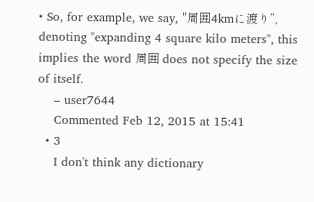• So, for example, we say, "周囲4kⅿに渡り”, denoting "expanding 4 square kilo meters", this implies the word 周囲 does not specify the size of itself.
    – user7644
    Commented Feb 12, 2015 at 15:41
  • 3
    I don't think any dictionary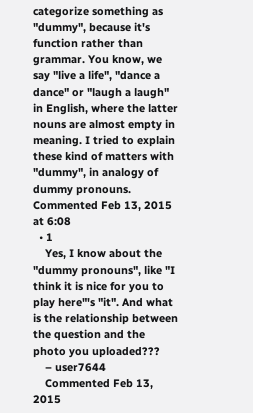categorize something as "dummy", because it's function rather than grammar. You know, we say "live a life", "dance a dance" or "laugh a laugh" in English, where the latter nouns are almost empty in meaning. I tried to explain these kind of matters with "dummy", in analogy of dummy pronouns. Commented Feb 13, 2015 at 6:08
  • 1
    Yes, I know about the "dummy pronouns", like "I think it is nice for you to play here"'s "it". And what is the relationship between the question and the photo you uploaded???
    – user7644
    Commented Feb 13, 2015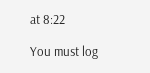at 8:22

You must log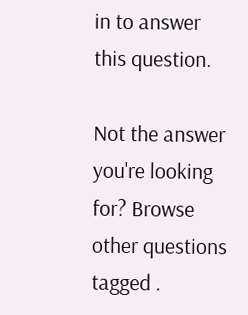in to answer this question.

Not the answer you're looking for? Browse other questions tagged .